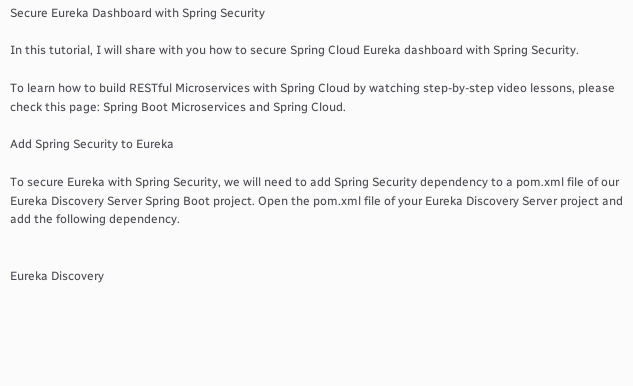Secure Eureka Dashboard with Spring Security

In this tutorial, I will share with you how to secure Spring Cloud Eureka dashboard with Spring Security.

To learn how to build RESTful Microservices with Spring Cloud by watching step-by-step video lessons, please check this page: Spring Boot Microservices and Spring Cloud.

Add Spring Security to Eureka

To secure Eureka with Spring Security, we will need to add Spring Security dependency to a pom.xml file of our Eureka Discovery Server Spring Boot project. Open the pom.xml file of your Eureka Discovery Server project and add the following dependency.


Eureka Discovery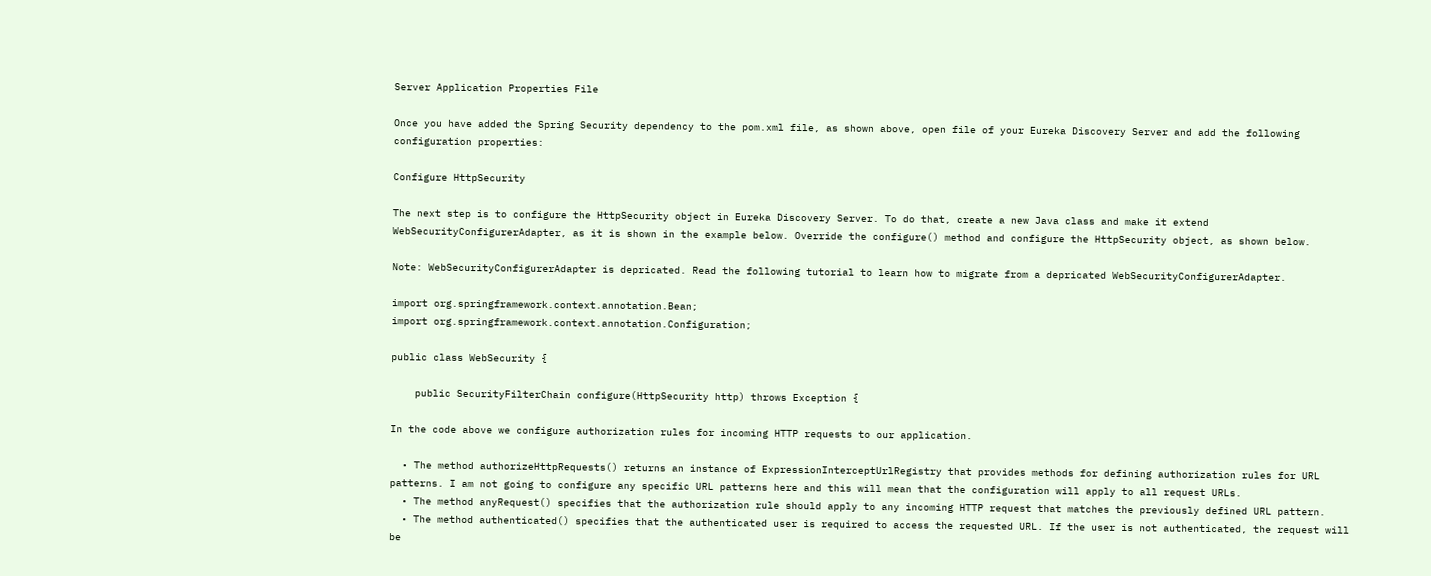Server Application Properties File

Once you have added the Spring Security dependency to the pom.xml file, as shown above, open file of your Eureka Discovery Server and add the following configuration properties:

Configure HttpSecurity

The next step is to configure the HttpSecurity object in Eureka Discovery Server. To do that, create a new Java class and make it extend WebSecurityConfigurerAdapter, as it is shown in the example below. Override the configure() method and configure the HttpSecurity object, as shown below.

Note: WebSecurityConfigurerAdapter is depricated. Read the following tutorial to learn how to migrate from a depricated WebSecurityConfigurerAdapter.

import org.springframework.context.annotation.Bean;
import org.springframework.context.annotation.Configuration;

public class WebSecurity {

    public SecurityFilterChain configure(HttpSecurity http) throws Exception {

In the code above we configure authorization rules for incoming HTTP requests to our application.

  • The method authorizeHttpRequests() returns an instance of ExpressionInterceptUrlRegistry that provides methods for defining authorization rules for URL patterns. I am not going to configure any specific URL patterns here and this will mean that the configuration will apply to all request URLs.
  • The method anyRequest() specifies that the authorization rule should apply to any incoming HTTP request that matches the previously defined URL pattern.
  • The method authenticated() specifies that the authenticated user is required to access the requested URL. If the user is not authenticated, the request will be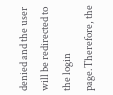denied and the user will be redirected to the login page.Therefore, the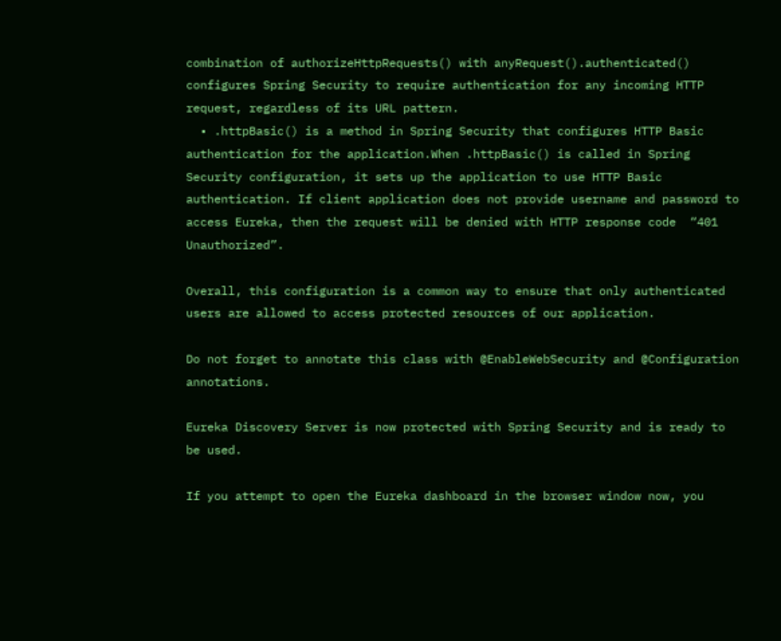combination of authorizeHttpRequests() with anyRequest().authenticated() configures Spring Security to require authentication for any incoming HTTP request, regardless of its URL pattern.
  • .httpBasic() is a method in Spring Security that configures HTTP Basic authentication for the application.When .httpBasic() is called in Spring Security configuration, it sets up the application to use HTTP Basic authentication. If client application does not provide username and password to access Eureka, then the request will be denied with HTTP response code  “401 Unauthorized”.

Overall, this configuration is a common way to ensure that only authenticated users are allowed to access protected resources of our application.

Do not forget to annotate this class with @EnableWebSecurity and @Configuration annotations.

Eureka Discovery Server is now protected with Spring Security and is ready to be used.

If you attempt to open the Eureka dashboard in the browser window now, you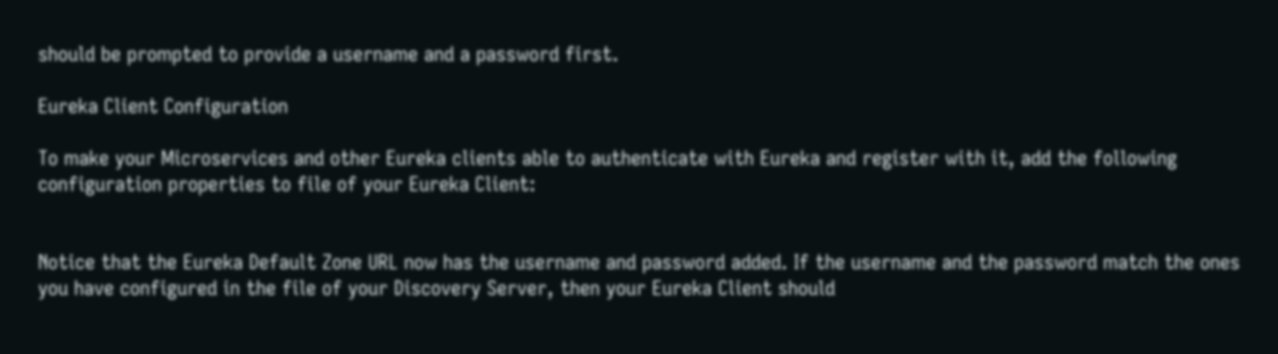should be prompted to provide a username and a password first.

Eureka Client Configuration

To make your Microservices and other Eureka clients able to authenticate with Eureka and register with it, add the following configuration properties to file of your Eureka Client:


Notice that the Eureka Default Zone URL now has the username and password added. If the username and the password match the ones you have configured in the file of your Discovery Server, then your Eureka Client should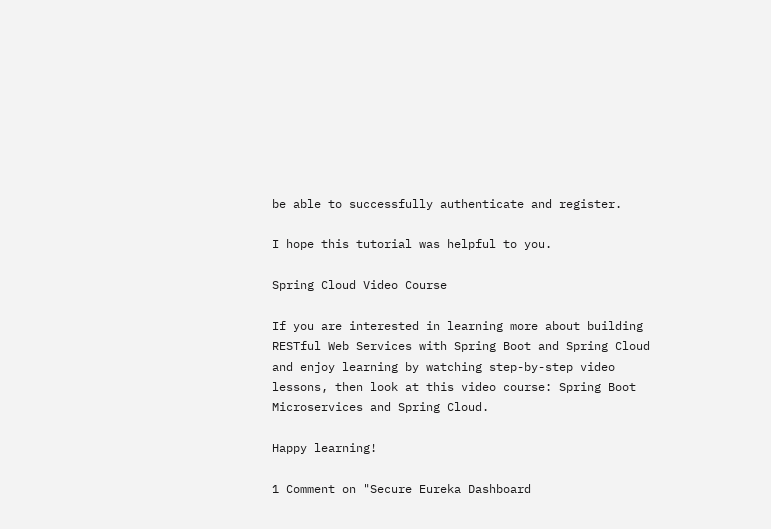be able to successfully authenticate and register.

I hope this tutorial was helpful to you.

Spring Cloud Video Course

If you are interested in learning more about building RESTful Web Services with Spring Boot and Spring Cloud and enjoy learning by watching step-by-step video lessons, then look at this video course: Spring Boot Microservices and Spring Cloud.

Happy learning!

1 Comment on "Secure Eureka Dashboard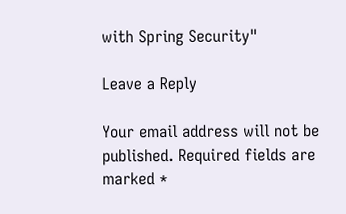with Spring Security"

Leave a Reply

Your email address will not be published. Required fields are marked *